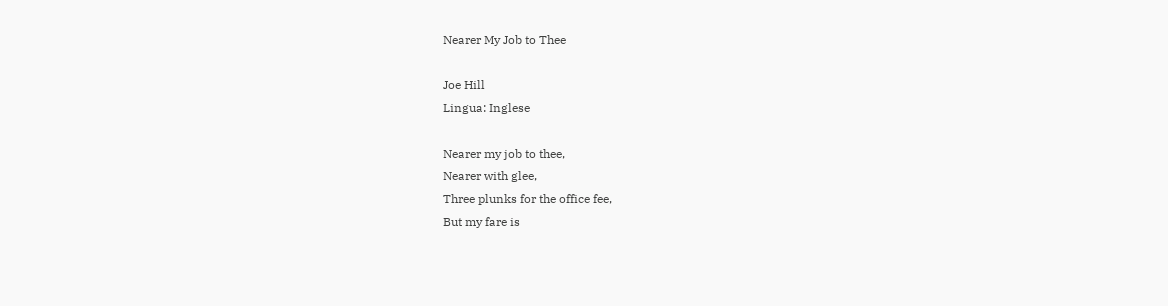Nearer My Job to Thee

Joe Hill
Lingua: Inglese

Nearer my job to thee,
Nearer with glee,
Three plunks for the office fee,
But my fare is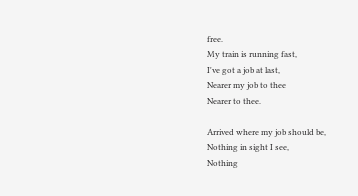free.
My train is running fast,
I've got a job at last,
Nearer my job to thee
Nearer to thee.

Arrived where my job should be,
Nothing in sight I see,
Nothing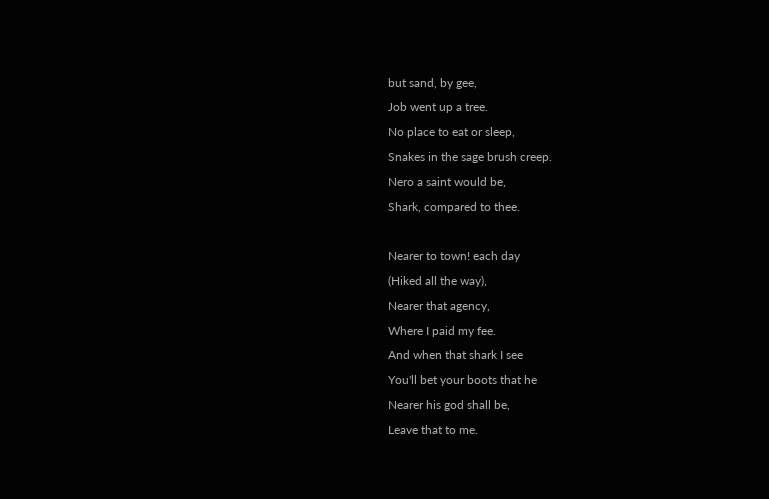but sand, by gee,
Job went up a tree.
No place to eat or sleep,
Snakes in the sage brush creep.
Nero a saint would be,
Shark, compared to thee.

Nearer to town! each day
(Hiked all the way),
Nearer that agency,
Where I paid my fee.
And when that shark I see
You'll bet your boots that he
Nearer his god shall be,
Leave that to me.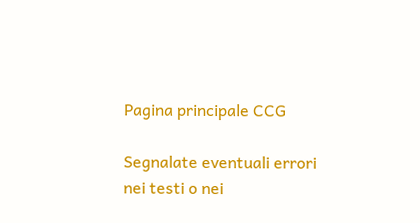Pagina principale CCG

Segnalate eventuali errori nei testi o nei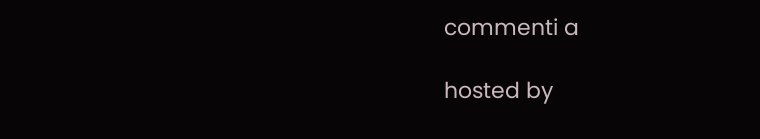commenti a

hosted by